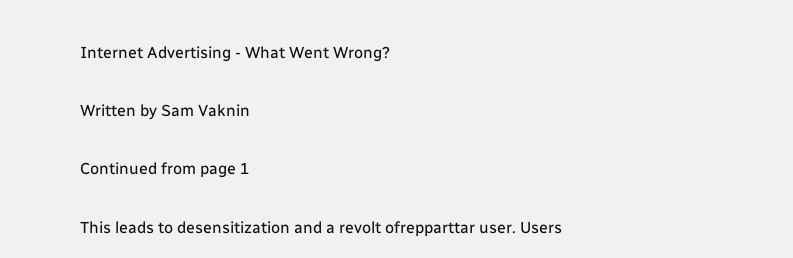Internet Advertising - What Went Wrong?

Written by Sam Vaknin

Continued from page 1

This leads to desensitization and a revolt ofrepparttar user. Users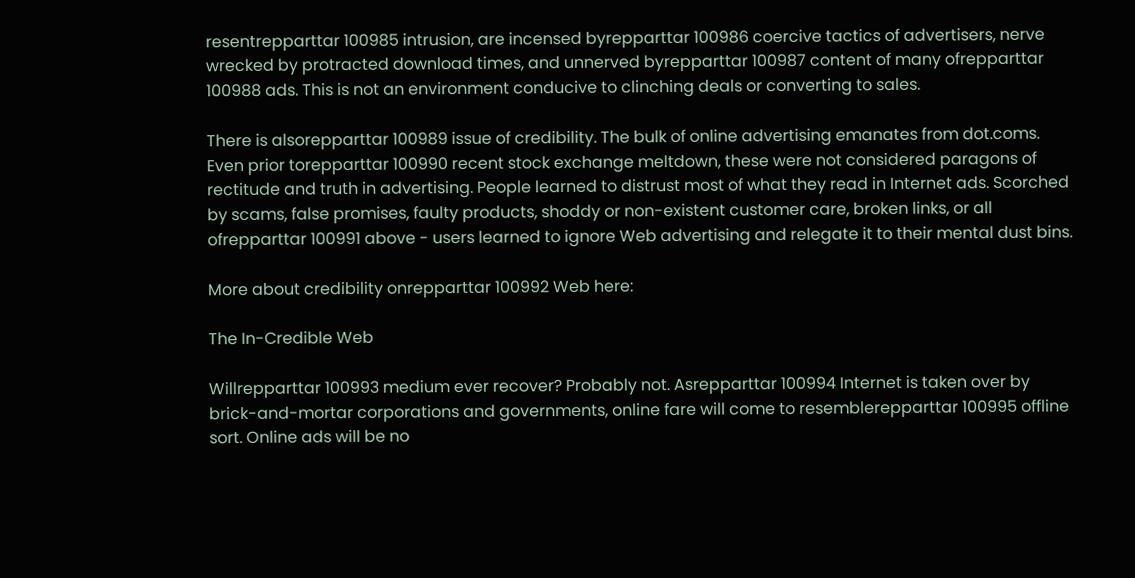resentrepparttar 100985 intrusion, are incensed byrepparttar 100986 coercive tactics of advertisers, nerve wrecked by protracted download times, and unnerved byrepparttar 100987 content of many ofrepparttar 100988 ads. This is not an environment conducive to clinching deals or converting to sales.

There is alsorepparttar 100989 issue of credibility. The bulk of online advertising emanates from dot.coms. Even prior torepparttar 100990 recent stock exchange meltdown, these were not considered paragons of rectitude and truth in advertising. People learned to distrust most of what they read in Internet ads. Scorched by scams, false promises, faulty products, shoddy or non-existent customer care, broken links, or all ofrepparttar 100991 above - users learned to ignore Web advertising and relegate it to their mental dust bins.

More about credibility onrepparttar 100992 Web here:

The In-Credible Web

Willrepparttar 100993 medium ever recover? Probably not. Asrepparttar 100994 Internet is taken over by brick-and-mortar corporations and governments, online fare will come to resemblerepparttar 100995 offline sort. Online ads will be no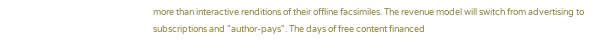more than interactive renditions of their offline facsimiles. The revenue model will switch from advertising to subscriptions and "author-pays". The days of free content financed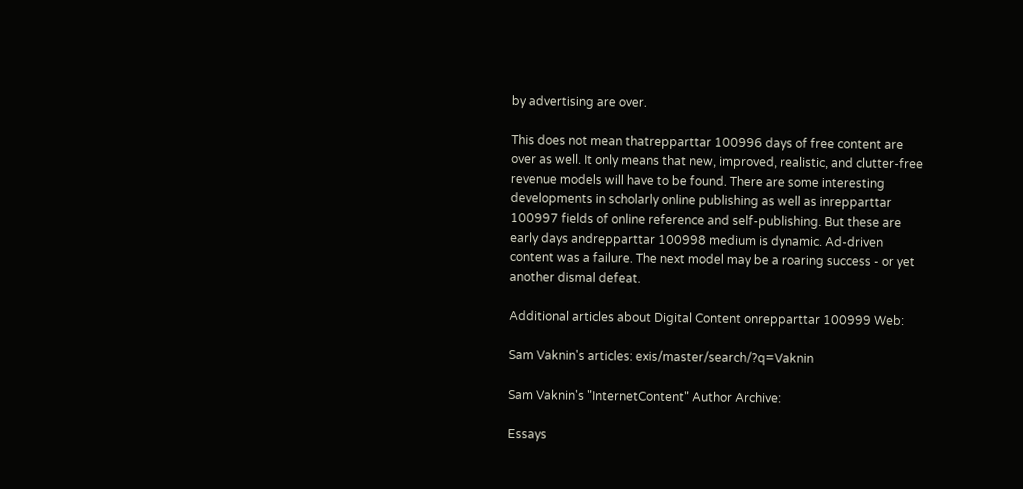by advertising are over.

This does not mean thatrepparttar 100996 days of free content are over as well. It only means that new, improved, realistic, and clutter-free revenue models will have to be found. There are some interesting developments in scholarly online publishing as well as inrepparttar 100997 fields of online reference and self-publishing. But these are early days andrepparttar 100998 medium is dynamic. Ad-driven content was a failure. The next model may be a roaring success - or yet another dismal defeat.

Additional articles about Digital Content onrepparttar 100999 Web:

Sam Vaknin's articles: exis/master/search/?q=Vaknin

Sam Vaknin's "InternetContent" Author Archive:

Essays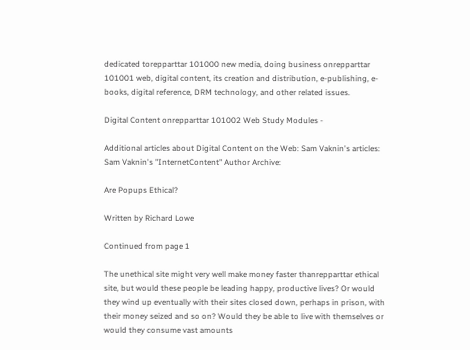dedicated torepparttar 101000 new media, doing business onrepparttar 101001 web, digital content, its creation and distribution, e-publishing, e-books, digital reference, DRM technology, and other related issues.

Digital Content onrepparttar 101002 Web Study Modules -

Additional articles about Digital Content on the Web: Sam Vaknin's articles: Sam Vaknin's "InternetContent" Author Archive:

Are Popups Ethical?

Written by Richard Lowe

Continued from page 1

The unethical site might very well make money faster thanrepparttar ethical site, but would these people be leading happy, productive lives? Or would they wind up eventually with their sites closed down, perhaps in prison, with their money seized and so on? Would they be able to live with themselves or would they consume vast amounts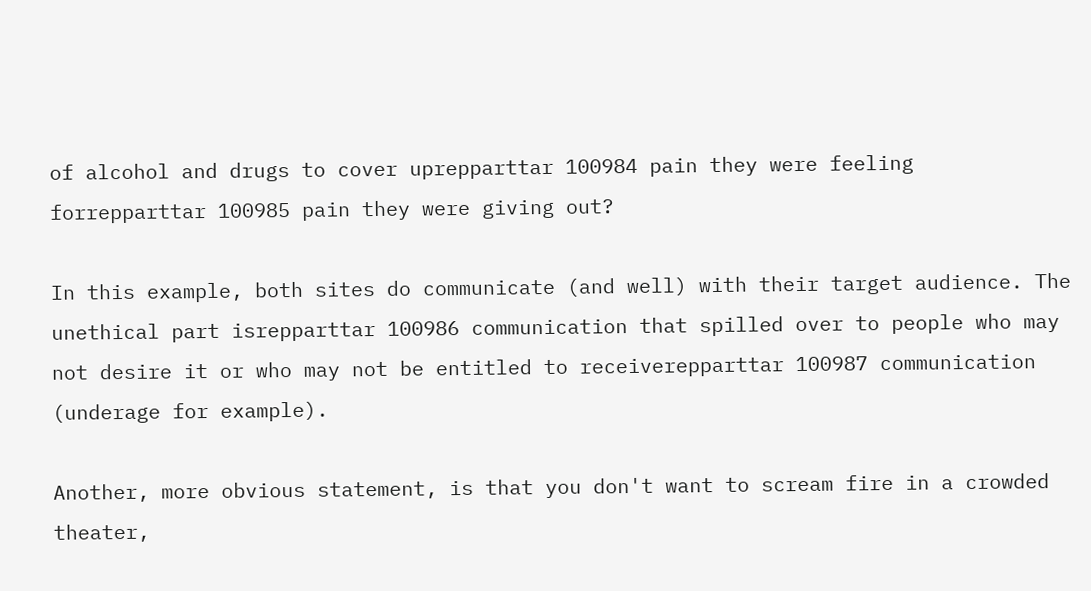of alcohol and drugs to cover uprepparttar 100984 pain they were feeling forrepparttar 100985 pain they were giving out?

In this example, both sites do communicate (and well) with their target audience. The unethical part isrepparttar 100986 communication that spilled over to people who may not desire it or who may not be entitled to receiverepparttar 100987 communication (underage for example).

Another, more obvious statement, is that you don't want to scream fire in a crowded theater,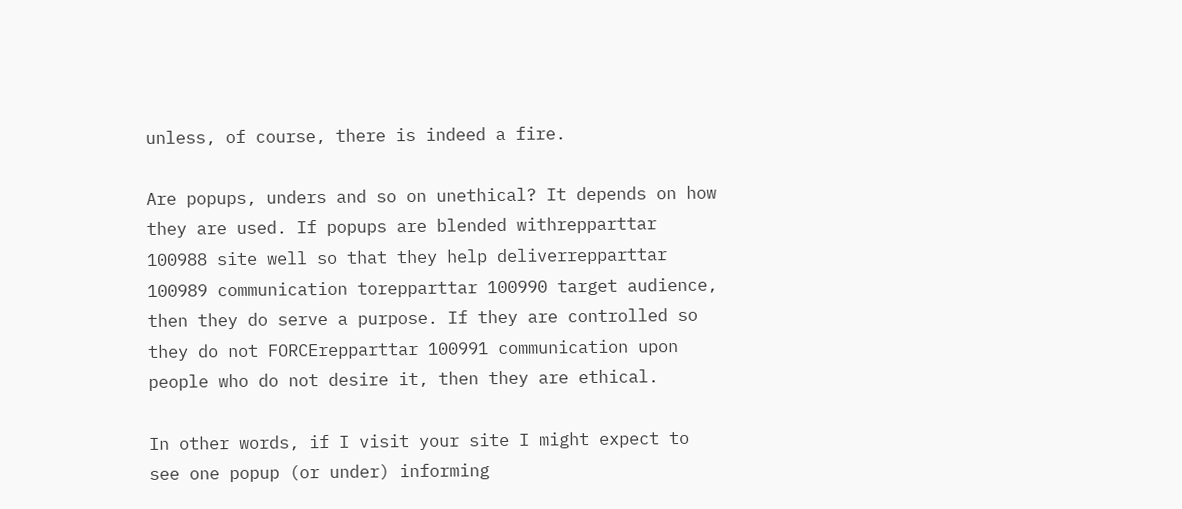unless, of course, there is indeed a fire.

Are popups, unders and so on unethical? It depends on how they are used. If popups are blended withrepparttar 100988 site well so that they help deliverrepparttar 100989 communication torepparttar 100990 target audience, then they do serve a purpose. If they are controlled so they do not FORCErepparttar 100991 communication upon people who do not desire it, then they are ethical.

In other words, if I visit your site I might expect to see one popup (or under) informing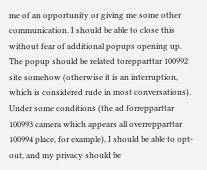me of an opportunity or giving me some other communication. I should be able to close this without fear of additional popups opening up. The popup should be related torepparttar 100992 site somehow (otherwise it is an interruption, which is considered rude in most conversations). Under some conditions (the ad forrepparttar 100993 camera which appears all overrepparttar 100994 place, for example), I should be able to opt-out, and my privacy should be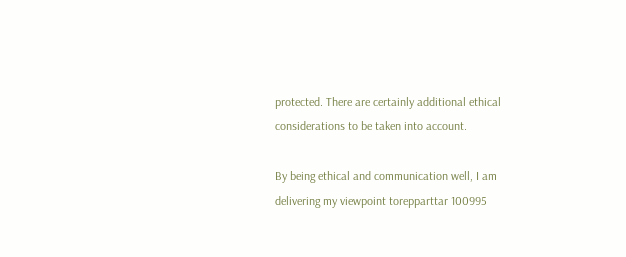protected. There are certainly additional ethical considerations to be taken into account.

By being ethical and communication well, I am delivering my viewpoint torepparttar 100995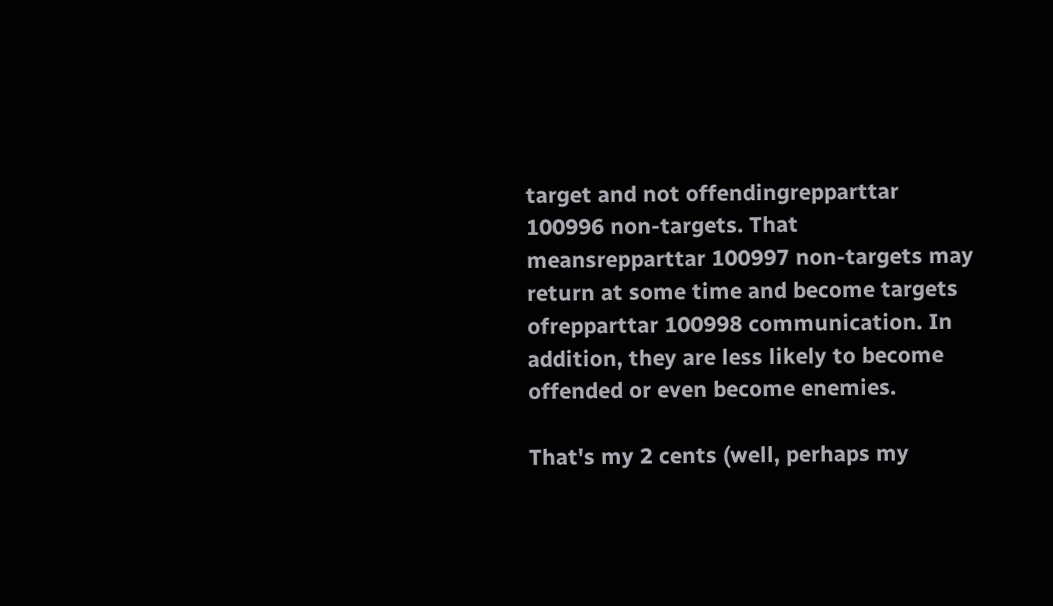target and not offendingrepparttar 100996 non-targets. That meansrepparttar 100997 non-targets may return at some time and become targets ofrepparttar 100998 communication. In addition, they are less likely to become offended or even become enemies.

That's my 2 cents (well, perhaps my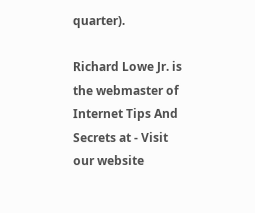quarter).

Richard Lowe Jr. is the webmaster of Internet Tips And Secrets at - Visit our website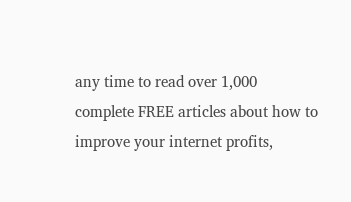any time to read over 1,000 complete FREE articles about how to improve your internet profits,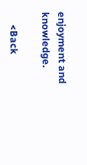enjoyment and knowledge.

    <Back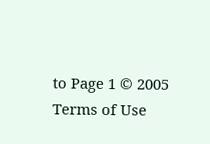to Page 1 © 2005
Terms of Use